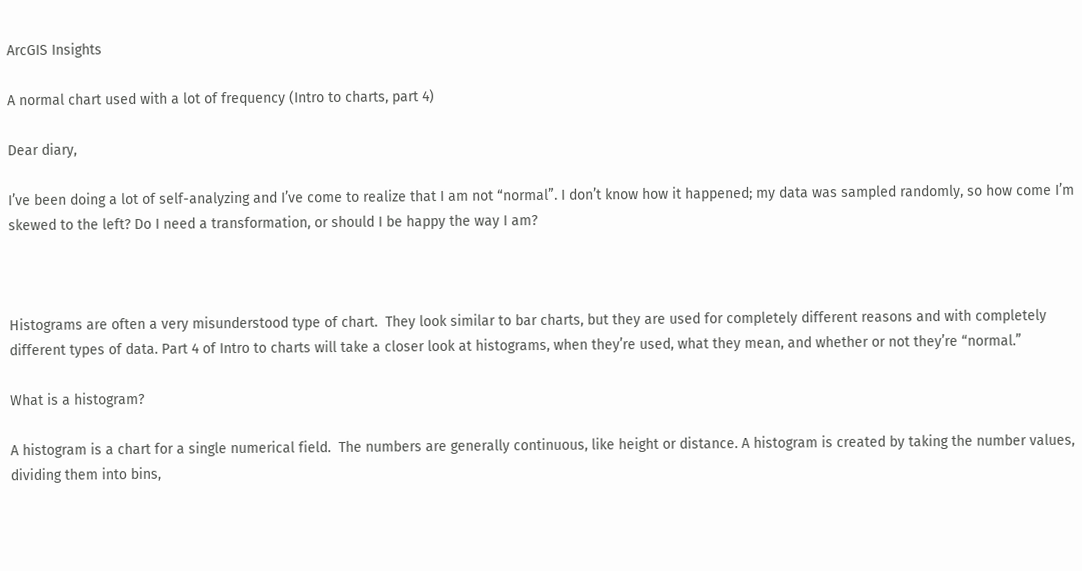ArcGIS Insights

A normal chart used with a lot of frequency (Intro to charts, part 4)

Dear diary,

I’ve been doing a lot of self-analyzing and I’ve come to realize that I am not “normal”. I don’t know how it happened; my data was sampled randomly, so how come I’m skewed to the left? Do I need a transformation, or should I be happy the way I am?



Histograms are often a very misunderstood type of chart.  They look similar to bar charts, but they are used for completely different reasons and with completely different types of data. Part 4 of Intro to charts will take a closer look at histograms, when they’re used, what they mean, and whether or not they’re “normal.”

What is a histogram?

A histogram is a chart for a single numerical field.  The numbers are generally continuous, like height or distance. A histogram is created by taking the number values, dividing them into bins,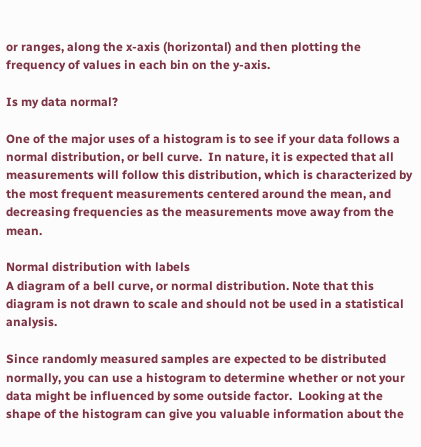or ranges, along the x-axis (horizontal) and then plotting the frequency of values in each bin on the y-axis.

Is my data normal?

One of the major uses of a histogram is to see if your data follows a normal distribution, or bell curve.  In nature, it is expected that all measurements will follow this distribution, which is characterized by the most frequent measurements centered around the mean, and decreasing frequencies as the measurements move away from the mean.

Normal distribution with labels
A diagram of a bell curve, or normal distribution. Note that this diagram is not drawn to scale and should not be used in a statistical analysis.

Since randomly measured samples are expected to be distributed normally, you can use a histogram to determine whether or not your data might be influenced by some outside factor.  Looking at the shape of the histogram can give you valuable information about the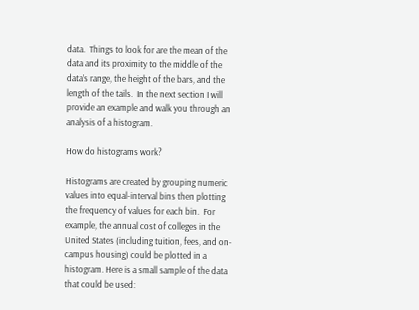data.  Things to look for are the mean of the data and its proximity to the middle of the data’s range, the height of the bars, and the length of the tails.  In the next section I will provide an example and walk you through an analysis of a histogram.

How do histograms work?

Histograms are created by grouping numeric values into equal-interval bins then plotting the frequency of values for each bin.  For example, the annual cost of colleges in the United States (including tuition, fees, and on-campus housing) could be plotted in a histogram. Here is a small sample of the data that could be used: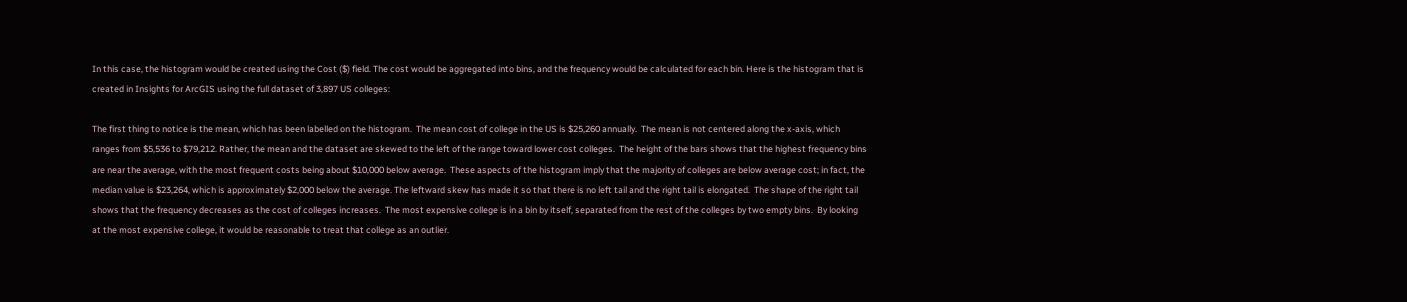In this case, the histogram would be created using the Cost ($) field. The cost would be aggregated into bins, and the frequency would be calculated for each bin. Here is the histogram that is created in Insights for ArcGIS using the full dataset of 3,897 US colleges:

The first thing to notice is the mean, which has been labelled on the histogram.  The mean cost of college in the US is $25,260 annually.  The mean is not centered along the x-axis, which ranges from $5,536 to $79,212. Rather, the mean and the dataset are skewed to the left of the range toward lower cost colleges.  The height of the bars shows that the highest frequency bins are near the average, with the most frequent costs being about $10,000 below average.  These aspects of the histogram imply that the majority of colleges are below average cost; in fact, the median value is $23,264, which is approximately $2,000 below the average. The leftward skew has made it so that there is no left tail and the right tail is elongated.  The shape of the right tail shows that the frequency decreases as the cost of colleges increases.  The most expensive college is in a bin by itself, separated from the rest of the colleges by two empty bins.  By looking at the most expensive college, it would be reasonable to treat that college as an outlier.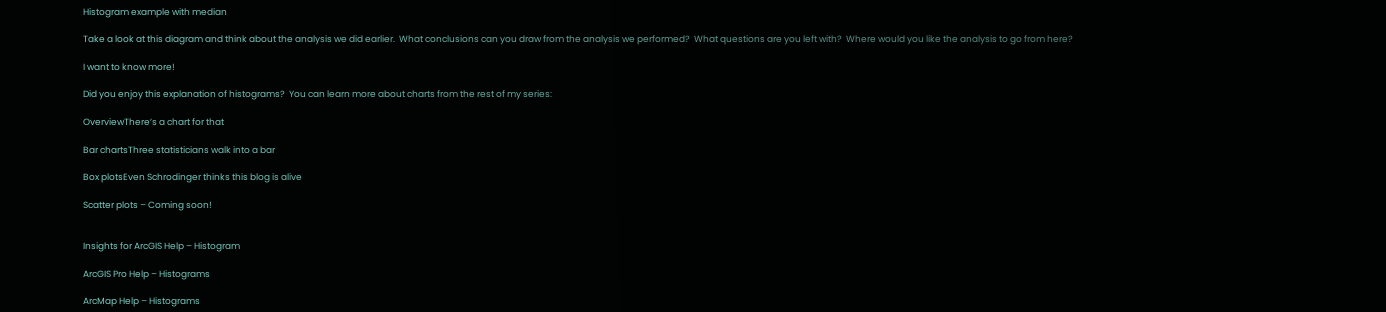Histogram example with median

Take a look at this diagram and think about the analysis we did earlier.  What conclusions can you draw from the analysis we performed?  What questions are you left with?  Where would you like the analysis to go from here?

I want to know more!

Did you enjoy this explanation of histograms?  You can learn more about charts from the rest of my series:

OverviewThere’s a chart for that

Bar chartsThree statisticians walk into a bar

Box plotsEven Schrodinger thinks this blog is alive

Scatter plots – Coming soon!


Insights for ArcGIS Help – Histogram

ArcGIS Pro Help – Histograms

ArcMap Help – Histograms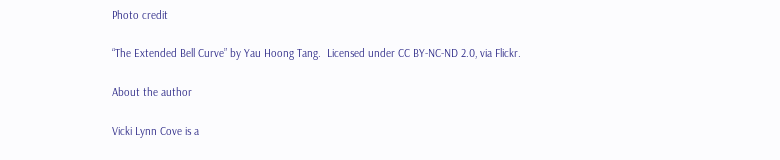Photo credit

“The Extended Bell Curve” by Yau Hoong Tang.  Licensed under CC BY-NC-ND 2.0, via Flickr.

About the author

Vicki Lynn Cove is a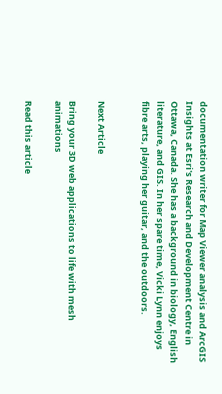documentation writer for Map Viewer analysis and ArcGIS Insights at Esri's Research and Development Centre in Ottawa, Canada. She has a background in biology, English literature, and GIS. In her spare time, Vicki Lynn enjoys fibre arts, playing her guitar, and the outdoors.


Next Article

Bring your 3D web applications to life with mesh animations

Read this article